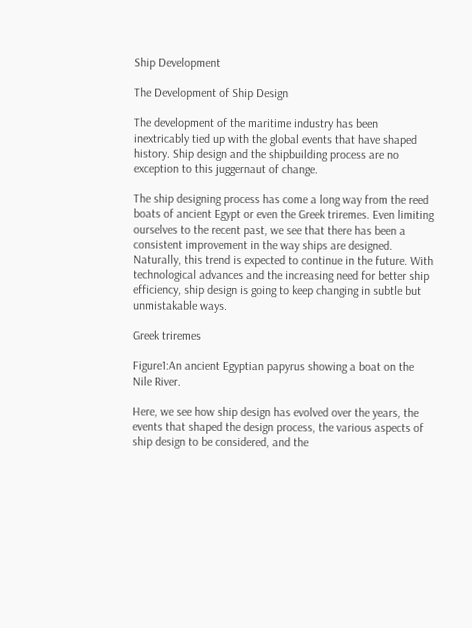Ship Development

The Development of Ship Design

The development of the maritime industry has been inextricably tied up with the global events that have shaped history. Ship design and the shipbuilding process are no exception to this juggernaut of change.

The ship designing process has come a long way from the reed boats of ancient Egypt or even the Greek triremes. Even limiting ourselves to the recent past, we see that there has been a consistent improvement in the way ships are designed. Naturally, this trend is expected to continue in the future. With technological advances and the increasing need for better ship efficiency, ship design is going to keep changing in subtle but unmistakable ways.

Greek triremes

Figure1:An ancient Egyptian papyrus showing a boat on the Nile River.

Here, we see how ship design has evolved over the years, the events that shaped the design process, the various aspects of ship design to be considered, and the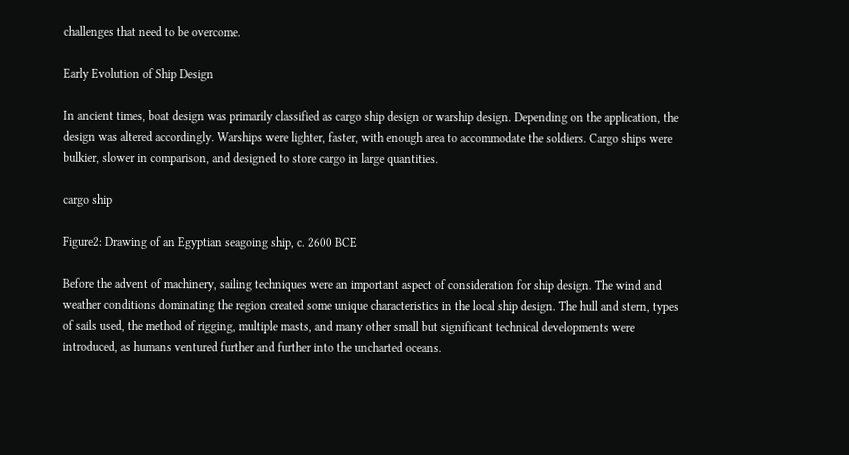challenges that need to be overcome.

Early Evolution of Ship Design

In ancient times, boat design was primarily classified as cargo ship design or warship design. Depending on the application, the design was altered accordingly. Warships were lighter, faster, with enough area to accommodate the soldiers. Cargo ships were bulkier, slower in comparison, and designed to store cargo in large quantities.

cargo ship

Figure2: Drawing of an Egyptian seagoing ship, c. 2600 BCE

Before the advent of machinery, sailing techniques were an important aspect of consideration for ship design. The wind and weather conditions dominating the region created some unique characteristics in the local ship design. The hull and stern, types of sails used, the method of rigging, multiple masts, and many other small but significant technical developments were introduced, as humans ventured further and further into the uncharted oceans.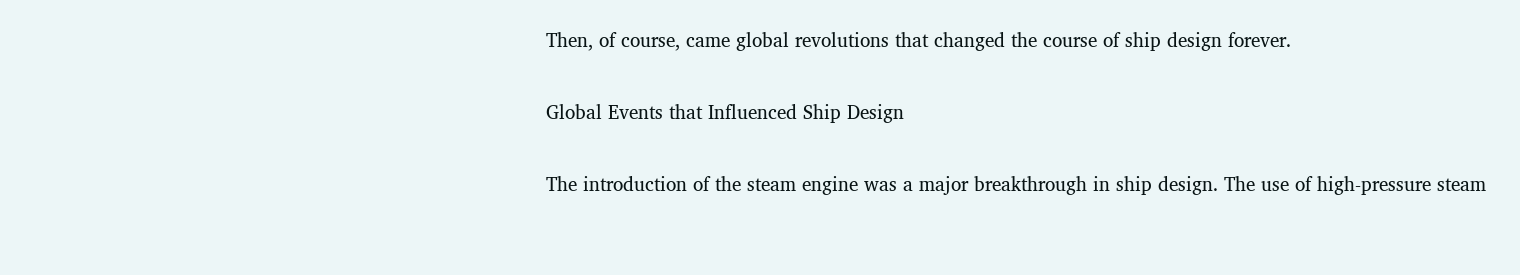Then, of course, came global revolutions that changed the course of ship design forever.

Global Events that Influenced Ship Design

The introduction of the steam engine was a major breakthrough in ship design. The use of high-pressure steam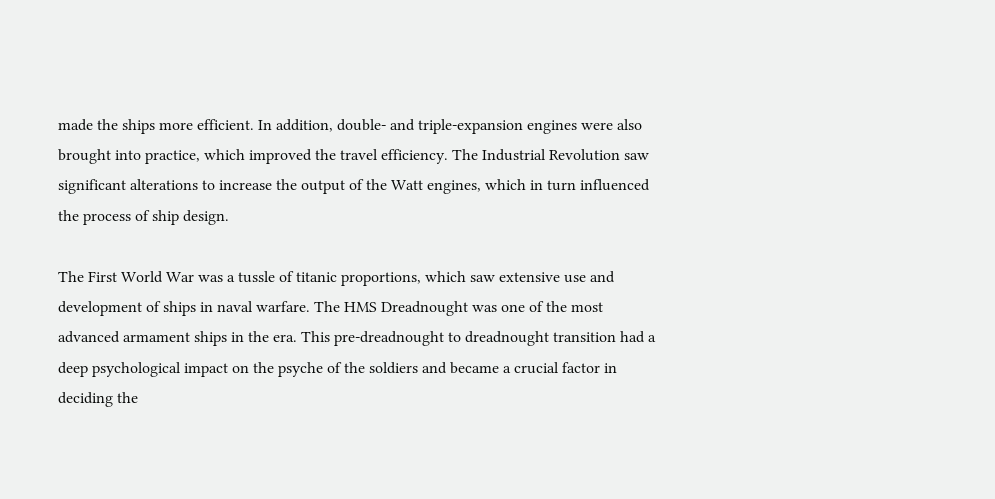made the ships more efficient. In addition, double- and triple-expansion engines were also brought into practice, which improved the travel efficiency. The Industrial Revolution saw significant alterations to increase the output of the Watt engines, which in turn influenced the process of ship design.

The First World War was a tussle of titanic proportions, which saw extensive use and development of ships in naval warfare. The HMS Dreadnought was one of the most advanced armament ships in the era. This pre-dreadnought to dreadnought transition had a deep psychological impact on the psyche of the soldiers and became a crucial factor in deciding the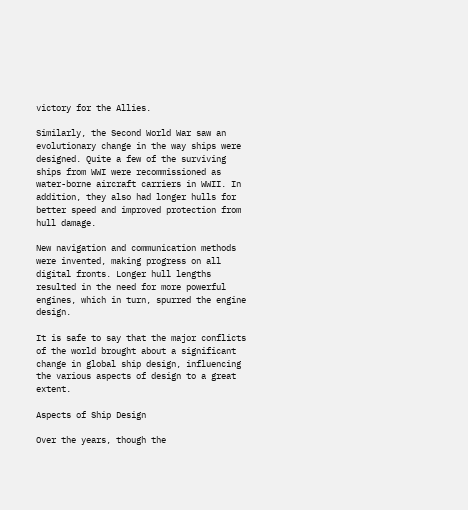victory for the Allies.

Similarly, the Second World War saw an evolutionary change in the way ships were designed. Quite a few of the surviving ships from WWI were recommissioned as water-borne aircraft carriers in WWII. In addition, they also had longer hulls for better speed and improved protection from hull damage.

New navigation and communication methods were invented, making progress on all digital fronts. Longer hull lengths resulted in the need for more powerful engines, which in turn, spurred the engine design.

It is safe to say that the major conflicts of the world brought about a significant change in global ship design, influencing the various aspects of design to a great extent.

Aspects of Ship Design

Over the years, though the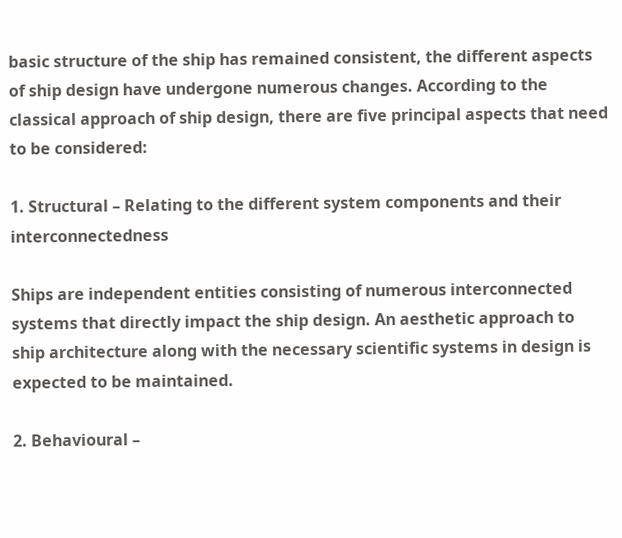basic structure of the ship has remained consistent, the different aspects of ship design have undergone numerous changes. According to the classical approach of ship design, there are five principal aspects that need to be considered:

1. Structural – Relating to the different system components and their interconnectedness

Ships are independent entities consisting of numerous interconnected systems that directly impact the ship design. An aesthetic approach to ship architecture along with the necessary scientific systems in design is expected to be maintained.

2. Behavioural –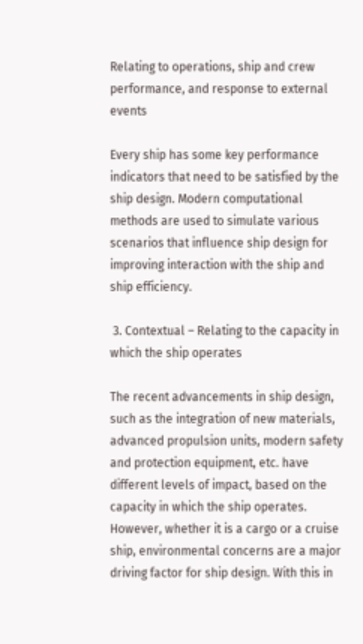Relating to operations, ship and crew performance, and response to external events

Every ship has some key performance indicators that need to be satisfied by the ship design. Modern computational methods are used to simulate various scenarios that influence ship design for improving interaction with the ship and ship efficiency.

 3. Contextual – Relating to the capacity in which the ship operates

The recent advancements in ship design, such as the integration of new materials, advanced propulsion units, modern safety and protection equipment, etc. have different levels of impact, based on the capacity in which the ship operates. However, whether it is a cargo or a cruise ship, environmental concerns are a major driving factor for ship design. With this in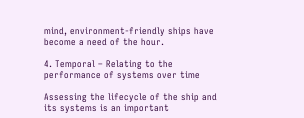mind, environment-friendly ships have become a need of the hour.

4. Temporal – Relating to the performance of systems over time

Assessing the lifecycle of the ship and its systems is an important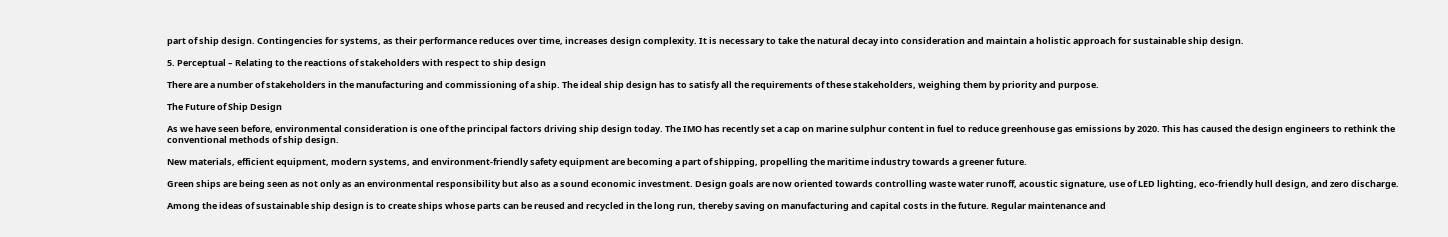part of ship design. Contingencies for systems, as their performance reduces over time, increases design complexity. It is necessary to take the natural decay into consideration and maintain a holistic approach for sustainable ship design.

5. Perceptual – Relating to the reactions of stakeholders with respect to ship design

There are a number of stakeholders in the manufacturing and commissioning of a ship. The ideal ship design has to satisfy all the requirements of these stakeholders, weighing them by priority and purpose.

The Future of Ship Design

As we have seen before, environmental consideration is one of the principal factors driving ship design today. The IMO has recently set a cap on marine sulphur content in fuel to reduce greenhouse gas emissions by 2020. This has caused the design engineers to rethink the conventional methods of ship design.

New materials, efficient equipment, modern systems, and environment-friendly safety equipment are becoming a part of shipping, propelling the maritime industry towards a greener future.

Green ships are being seen as not only as an environmental responsibility but also as a sound economic investment. Design goals are now oriented towards controlling waste water runoff, acoustic signature, use of LED lighting, eco-friendly hull design, and zero discharge.

Among the ideas of sustainable ship design is to create ships whose parts can be reused and recycled in the long run, thereby saving on manufacturing and capital costs in the future. Regular maintenance and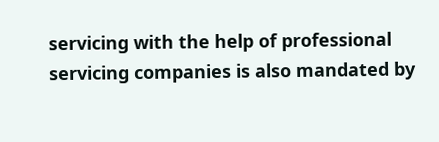servicing with the help of professional servicing companies is also mandated by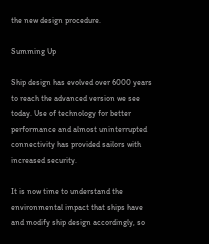the new design procedure.

Summing Up

Ship design has evolved over 6000 years to reach the advanced version we see today. Use of technology for better performance and almost uninterrupted connectivity has provided sailors with increased security.

It is now time to understand the environmental impact that ships have and modify ship design accordingly, so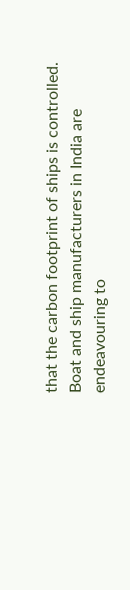that the carbon footprint of ships is controlled. Boat and ship manufacturers in India are endeavouring to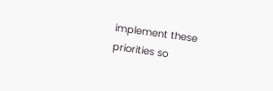implement these priorities so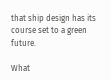that ship design has its course set to a green future.

What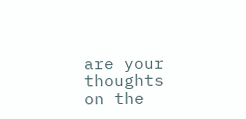are your thoughts on the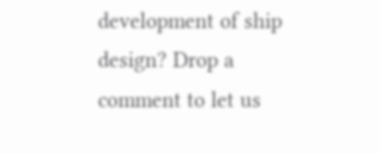development of ship design? Drop a comment to let us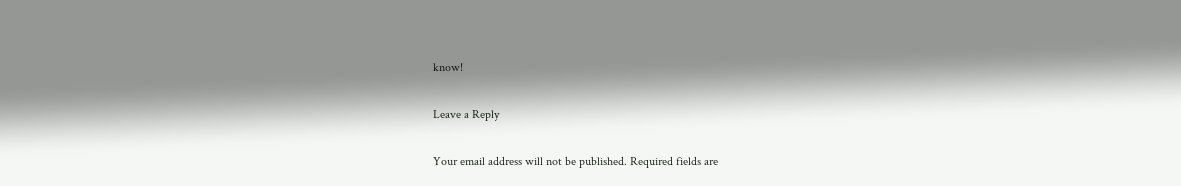know!

Leave a Reply

Your email address will not be published. Required fields are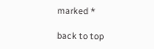marked *

back to top